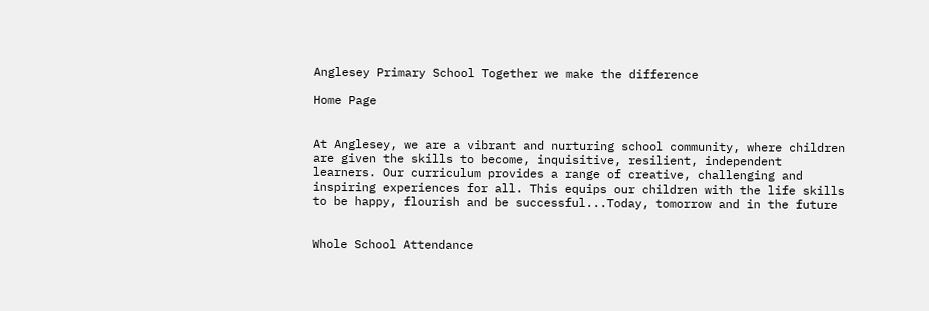Anglesey Primary School Together we make the difference

Home Page


At Anglesey, we are a vibrant and nurturing school community, where children are given the skills to become, inquisitive, resilient, independent learners. Our curriculum provides a range of creative, challenging and inspiring experiences for all. This equips our children with the life skills to be happy, flourish and be successful...Today, tomorrow and in the future


Whole School Attendance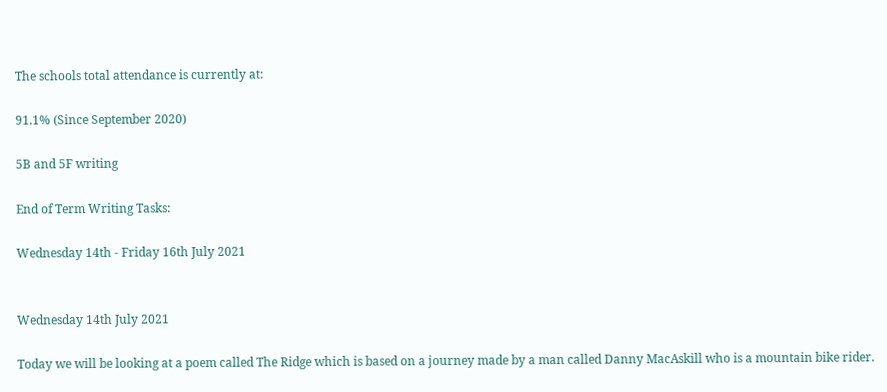The schools total attendance is currently at:

91.1% (Since September 2020)

5B and 5F writing

End of Term Writing Tasks:

Wednesday 14th - Friday 16th July 2021


Wednesday 14th July 2021

Today we will be looking at a poem called The Ridge which is based on a journey made by a man called Danny MacAskill who is a mountain bike rider.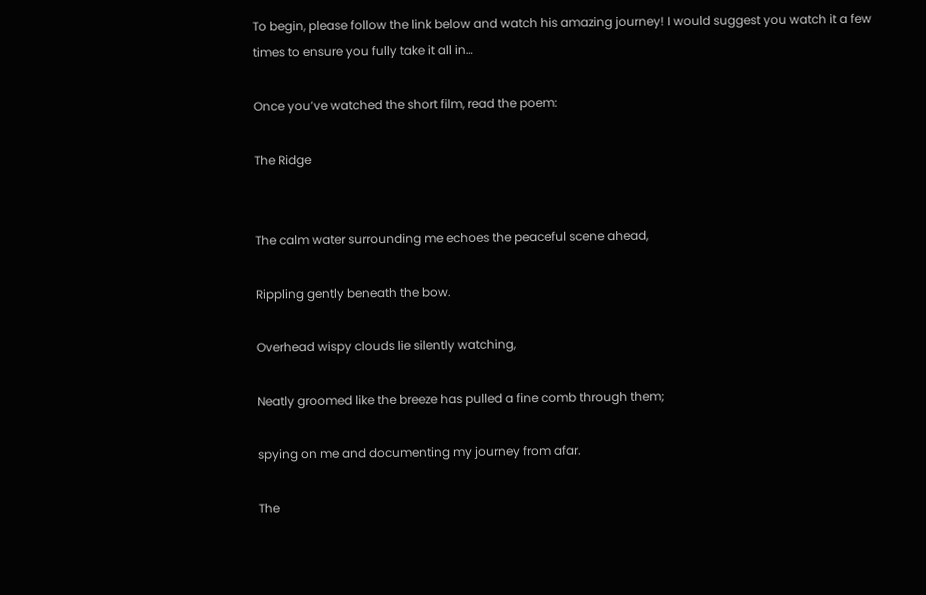To begin, please follow the link below and watch his amazing journey! I would suggest you watch it a few times to ensure you fully take it all in…

Once you’ve watched the short film, read the poem:

The Ridge


The calm water surrounding me echoes the peaceful scene ahead,

Rippling gently beneath the bow.

Overhead wispy clouds lie silently watching,

Neatly groomed like the breeze has pulled a fine comb through them;

spying on me and documenting my journey from afar.

The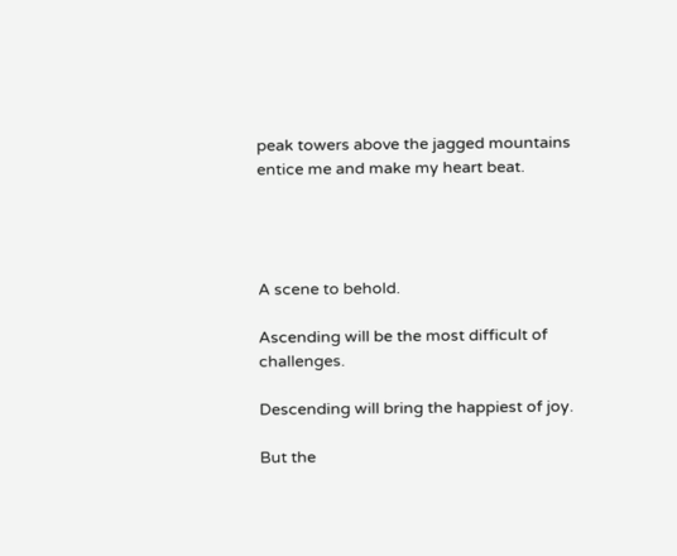peak towers above the jagged mountains entice me and make my heart beat.




A scene to behold.

Ascending will be the most difficult of challenges.

Descending will bring the happiest of joy.

But the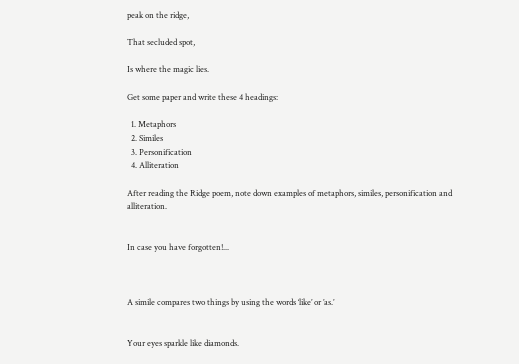peak on the ridge,

That secluded spot,

Is where the magic lies.

Get some paper and write these 4 headings:

  1. Metaphors
  2. Similes
  3. Personification
  4. Alliteration

After reading the Ridge poem, note down examples of metaphors, similes, personification and alliteration.


In case you have forgotten!...



A simile compares two things by using the words ‘like’ or ’as.’


Your eyes sparkle like diamonds.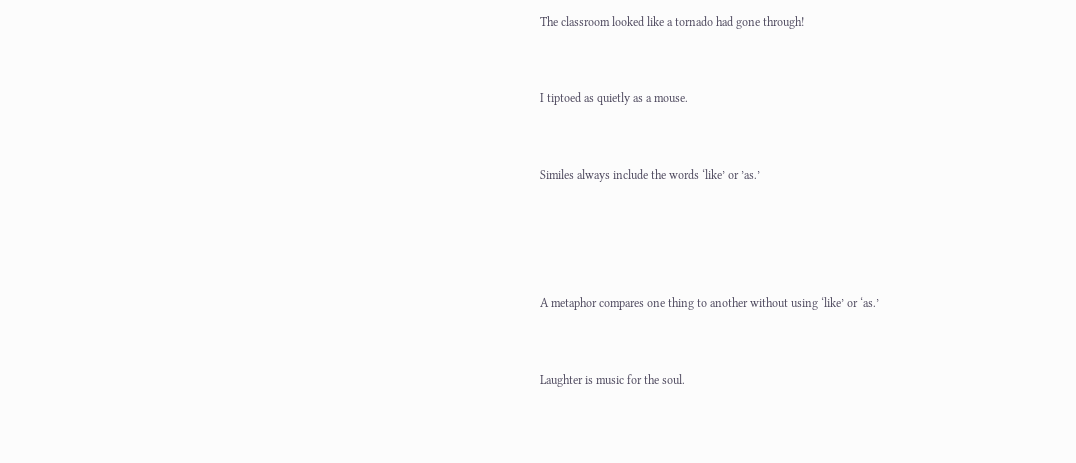The classroom looked like a tornado had gone through!


I tiptoed as quietly as a mouse.


Similes always include the words ‘like’ or ’as.’




A metaphor compares one thing to another without using ‘like’ or ‘as.’


Laughter is music for the soul.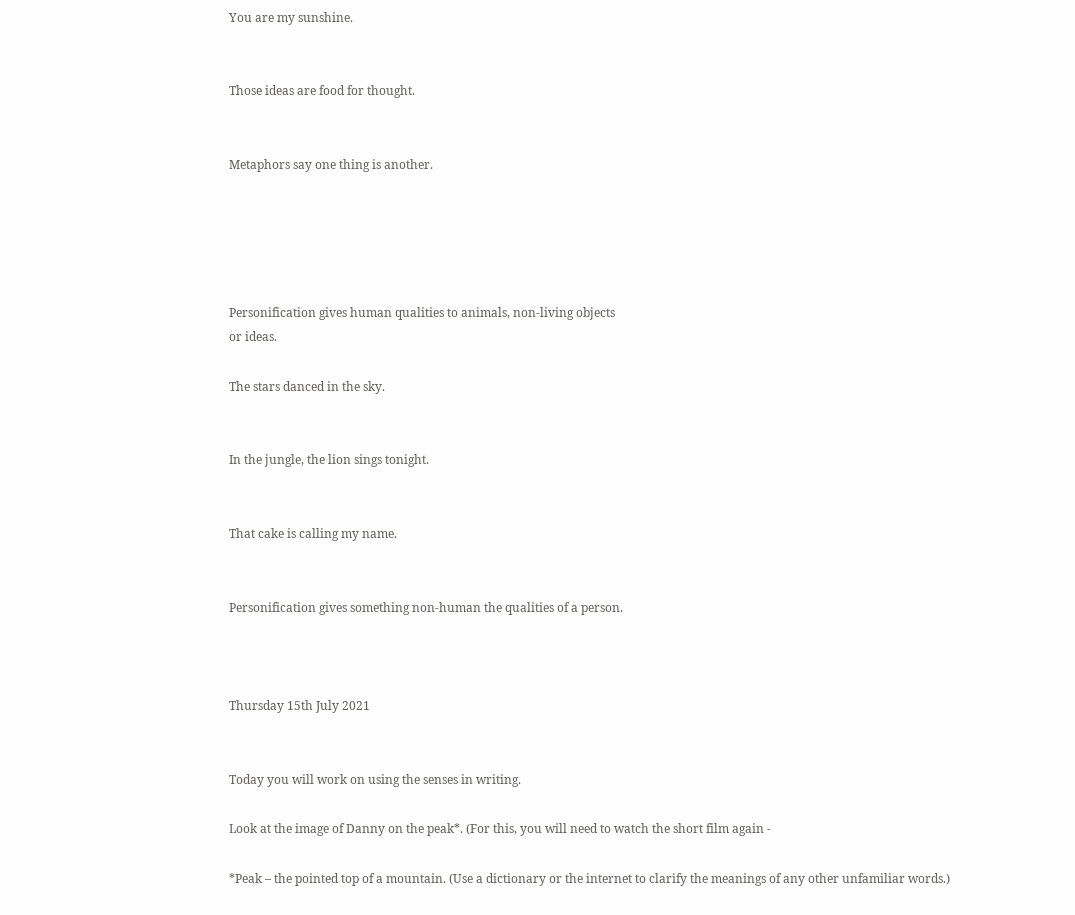You are my sunshine.


Those ideas are food for thought.


Metaphors say one thing is another.





Personification gives human qualities to animals, non-living objects
or ideas.

The stars danced in the sky.


In the jungle, the lion sings tonight.


That cake is calling my name.


Personification gives something non-human the qualities of a person.



Thursday 15th July 2021


Today you will work on using the senses in writing.

Look at the image of Danny on the peak*. (For this, you will need to watch the short film again -

*Peak – the pointed top of a mountain. (Use a dictionary or the internet to clarify the meanings of any other unfamiliar words.)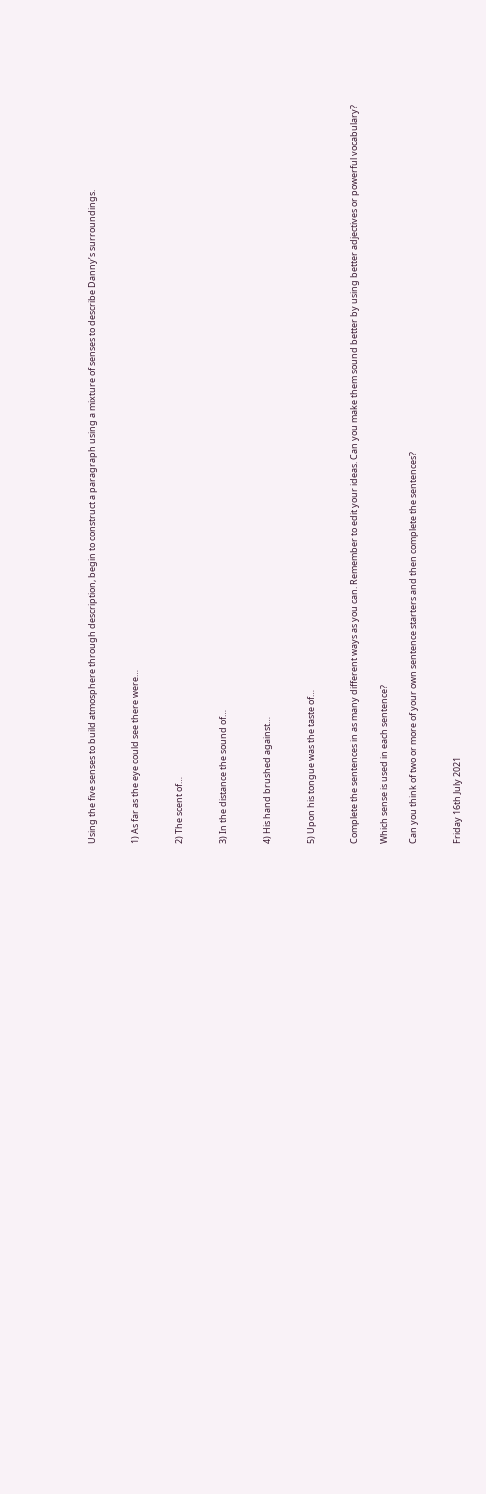Using the five senses to build atmosphere through description, begin to construct a paragraph using a mixture of senses to describe Danny’s surroundings.


1) As far as the eye could see there were…


2) The scent of…


3) In the distance the sound of…


4) His hand brushed against…


5) Upon his tongue was the taste of…


Complete the sentences in as many different ways as you can. Remember to edit your ideas. Can you make them sound better by using better adjectives or powerful vocabulary?

Which sense is used in each sentence?

Can you think of two or more of your own sentence starters and then complete the sentences?


Friday 16th July 2021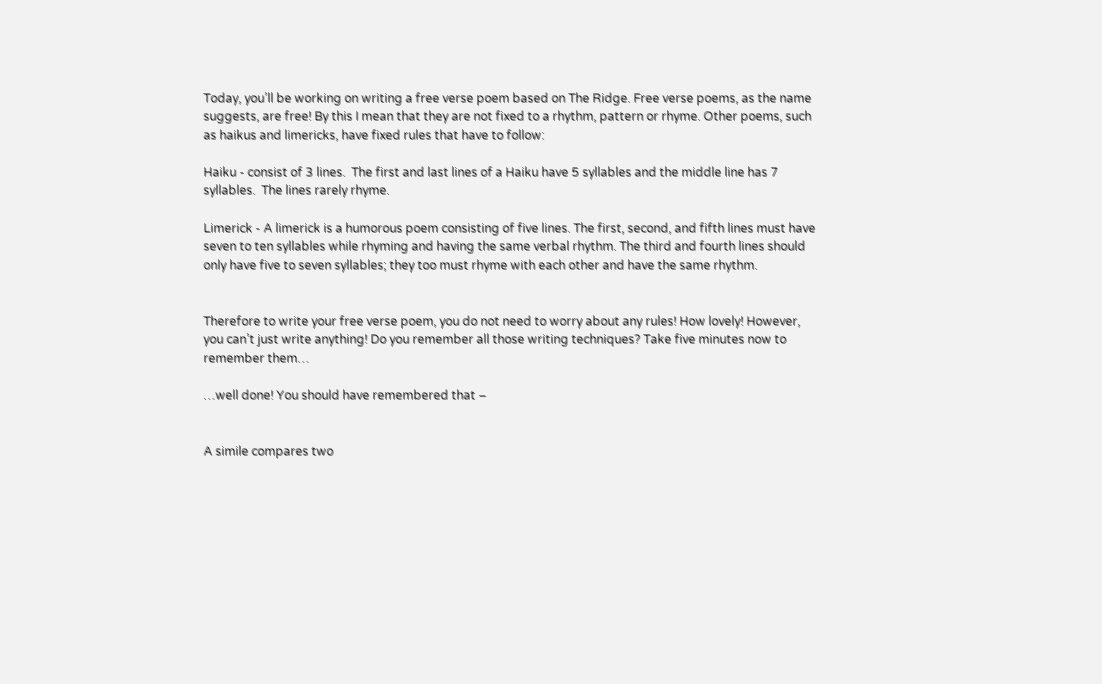Today, you’ll be working on writing a free verse poem based on The Ridge. Free verse poems, as the name suggests, are free! By this I mean that they are not fixed to a rhythm, pattern or rhyme. Other poems, such as haikus and limericks, have fixed rules that have to follow:

Haiku - consist of 3 lines.  The first and last lines of a Haiku have 5 syllables and the middle line has 7 syllables.  The lines rarely rhyme.

Limerick - A limerick is a humorous poem consisting of five lines. The first, second, and fifth lines must have seven to ten syllables while rhyming and having the same verbal rhythm. The third and fourth lines should only have five to seven syllables; they too must rhyme with each other and have the same rhythm.


Therefore to write your free verse poem, you do not need to worry about any rules! How lovely! However, you can’t just write anything! Do you remember all those writing techniques? Take five minutes now to remember them…

…well done! You should have remembered that –


A simile compares two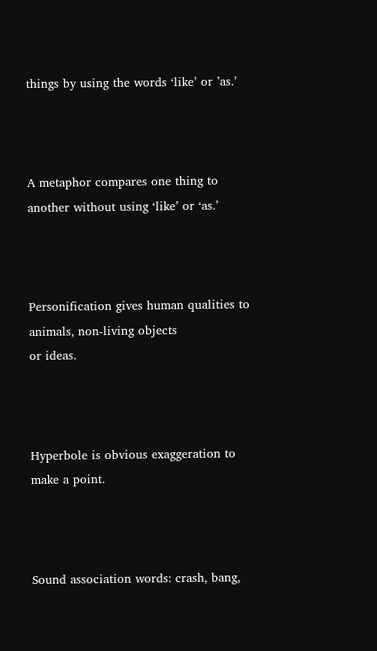things by using the words ‘like’ or ’as.’



A metaphor compares one thing to another without using ‘like’ or ‘as.’



Personification gives human qualities to animals, non-living objects
or ideas.



Hyperbole is obvious exaggeration to make a point.



Sound association words: crash, bang,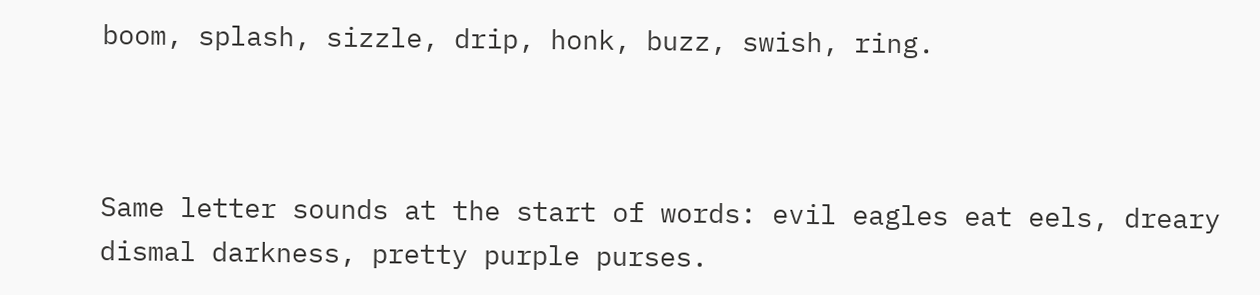boom, splash, sizzle, drip, honk, buzz, swish, ring.



Same letter sounds at the start of words: evil eagles eat eels, dreary dismal darkness, pretty purple purses.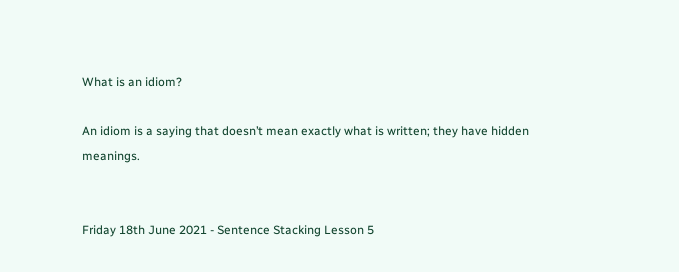What is an idiom?

An idiom is a saying that doesn’t mean exactly what is written; they have hidden meanings.


Friday 18th June 2021 - Sentence Stacking Lesson 5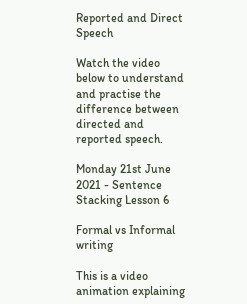Reported and Direct Speech

Watch the video below to understand and practise the difference between directed and reported speech.

Monday 21st June 2021 - Sentence Stacking Lesson 6

Formal vs Informal writing

This is a video animation explaining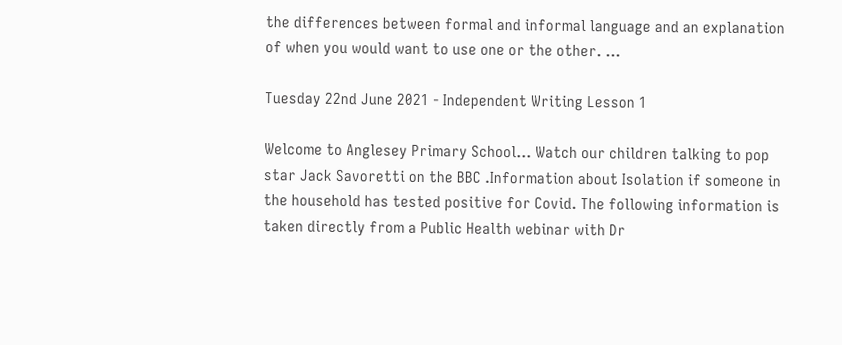the differences between formal and informal language and an explanation of when you would want to use one or the other. ...

Tuesday 22nd June 2021 - Independent Writing Lesson 1

Welcome to Anglesey Primary School… Watch our children talking to pop star Jack Savoretti on the BBC .Information about Isolation if someone in the household has tested positive for Covid. The following information is taken directly from a Public Health webinar with Dr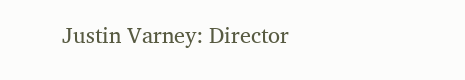Justin Varney: Director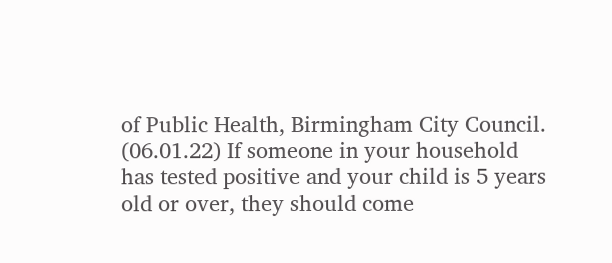of Public Health, Birmingham City Council. (06.01.22) If someone in your household has tested positive and your child is 5 years old or over, they should come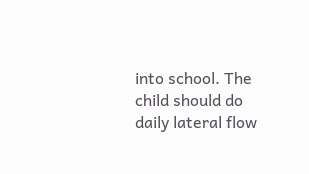into school. The child should do daily lateral flow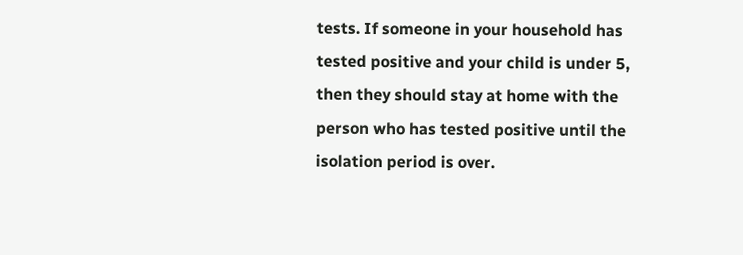tests. If someone in your household has tested positive and your child is under 5, then they should stay at home with the person who has tested positive until the isolation period is over.